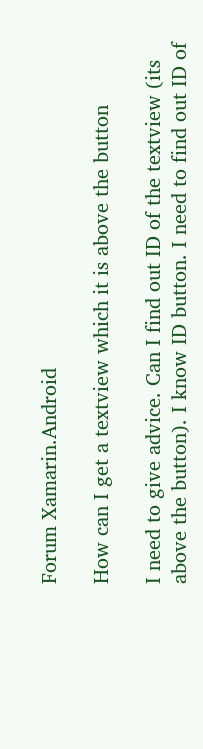Forum Xamarin.Android

How can I get a textview which it is above the button

I need to give advice. Can I find out ID of the textview (its above the button). I know ID button. I need to find out ID of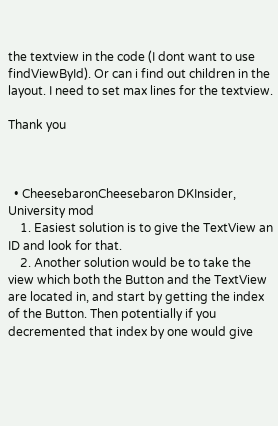the textview in the code (I dont want to use findViewById). Or can i find out children in the layout. I need to set max lines for the textview.

Thank you



  • CheesebaronCheesebaron DKInsider, University mod
    1. Easiest solution is to give the TextView an ID and look for that.
    2. Another solution would be to take the view which both the Button and the TextView are located in, and start by getting the index of the Button. Then potentially if you decremented that index by one would give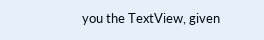you the TextView, given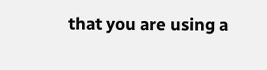that you are using a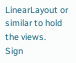LinearLayout or similar to hold the views.
Sign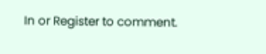In or Register to comment.